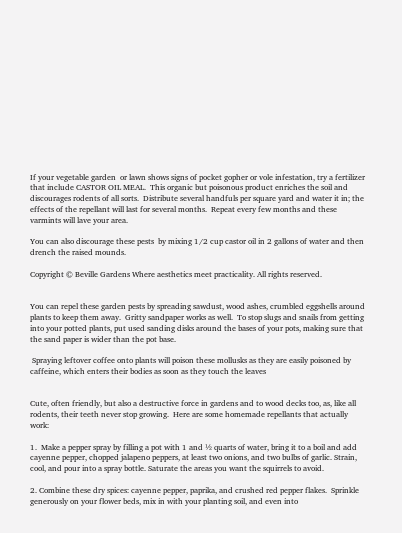If your vegetable garden  or lawn shows signs of pocket gopher or vole infestation, try a fertilizer that include CASTOR OIL MEAL.  This organic but poisonous product enriches the soil and discourages rodents of all sorts.  Distribute several handfuls per square yard and water it in; the effects of the repellant will last for several months.  Repeat every few months and these varmints will lave your area.

You can also discourage these pests  by mixing 1/2 cup castor oil in 2 gallons of water and then drench the raised mounds.

Copyright © Beville Gardens Where aesthetics meet practicality. All rights reserved.


You can repel these garden pests by spreading sawdust, wood ashes, crumbled eggshells around plants to keep them away.  Gritty sandpaper works as well.  To stop slugs and snails from getting into your potted plants, put used sanding disks around the bases of your pots, making sure that the sand paper is wider than the pot base.

 Spraying leftover coffee onto plants will poison these mollusks as they are easily poisoned by caffeine, which enters their bodies as soon as they touch the leaves


Cute, often friendly, but also a destructive force in gardens and to wood decks too, as, like all rodents, their teeth never stop growing.  Here are some homemade repellants that actually work:

1.  Make a pepper spray by filling a pot with 1 and ½ quarts of water, bring it to a boil and add cayenne pepper, chopped jalapeno peppers, at least two onions, and two bulbs of garlic. Strain, cool, and pour into a spray bottle. Saturate the areas you want the squirrels to avoid.

2. Combine these dry spices: cayenne pepper, paprika, and crushed red pepper flakes.  Sprinkle generously on your flower beds, mix in with your planting soil, and even into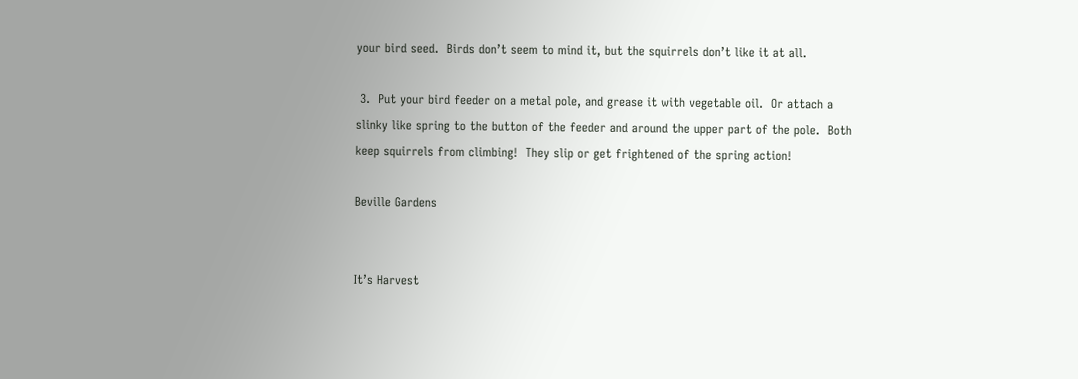your bird seed.  Birds don’t seem to mind it, but the squirrels don’t like it at all.

 3.  Put your bird feeder on a metal pole, and grease it with vegetable oil.  Or attach a slinky like spring to the button of the feeder and around the upper part of the pole.  Both keep squirrels from climbing!  They slip or get frightened of the spring action!

Beville Gardens


It’s Harvest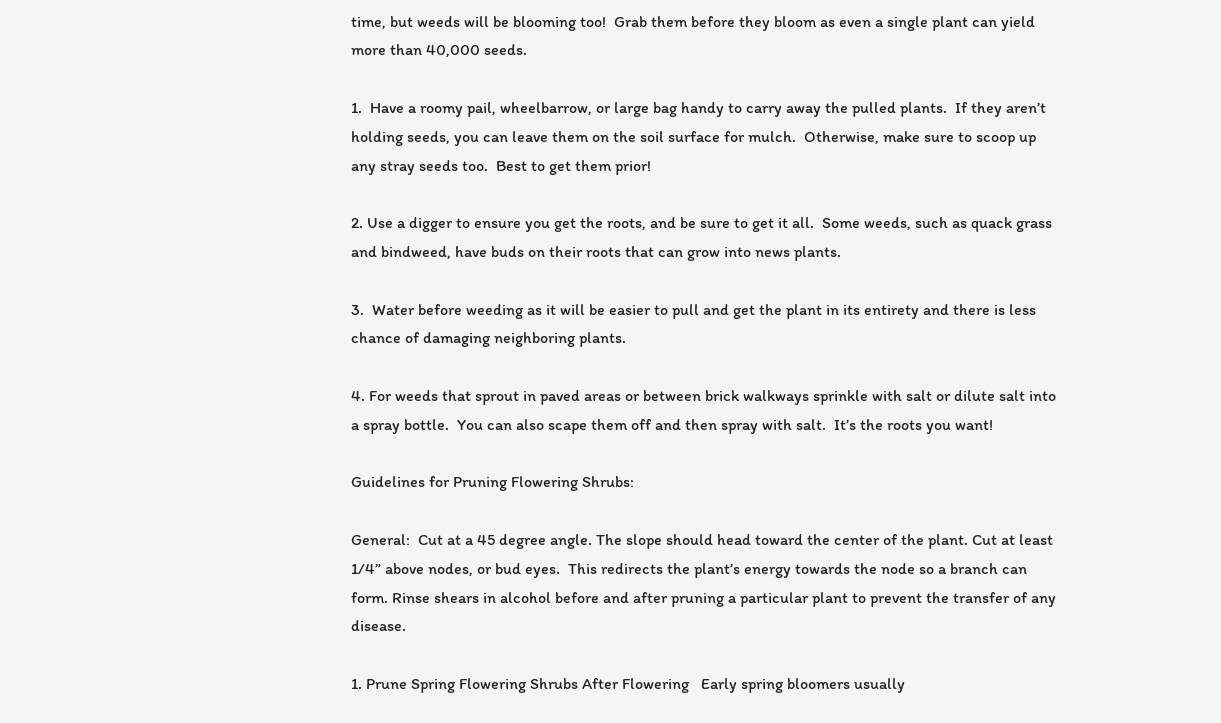time, but weeds will be blooming too!  Grab them before they bloom as even a single plant can yield more than 40,000 seeds.

1.  Have a roomy pail, wheelbarrow, or large bag handy to carry away the pulled plants.  If they aren’t holding seeds, you can leave them on the soil surface for mulch.  Otherwise, make sure to scoop up any stray seeds too.  Best to get them prior!

2. Use a digger to ensure you get the roots, and be sure to get it all.  Some weeds, such as quack grass and bindweed, have buds on their roots that can grow into news plants.

3.  Water before weeding as it will be easier to pull and get the plant in its entirety and there is less chance of damaging neighboring plants.

4. For weeds that sprout in paved areas or between brick walkways sprinkle with salt or dilute salt into a spray bottle.  You can also scape them off and then spray with salt.  It’s the roots you want!

Guidelines for Pruning Flowering Shrubs:

General:  Cut at a 45 degree angle. The slope should head toward the center of the plant. Cut at least 1/4” above nodes, or bud eyes.  This redirects the plant’s energy towards the node so a branch can form. Rinse shears in alcohol before and after pruning a particular plant to prevent the transfer of any disease.

1. Prune Spring Flowering Shrubs After Flowering   Early spring bloomers usually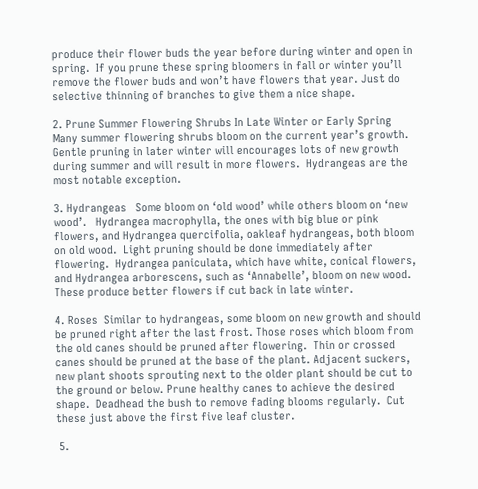produce their flower buds the year before during winter and open in spring.  If you prune these spring bloomers in fall or winter you’ll remove the flower buds and won’t have flowers that year. Just do selective thinning of branches to give them a nice shape.

2. Prune Summer Flowering Shrubs In Late Winter or Early Spring  Many summer flowering shrubs bloom on the current year’s growth.  Gentle pruning in later winter will encourages lots of new growth during summer and will result in more flowers.  Hydrangeas are the most notable exception.

3. Hydrangeas   Some bloom on ‘old wood’ while others bloom on ‘new wood’.   Hydrangea macrophylla, the ones with big blue or pink flowers, and Hydrangea quercifolia, oakleaf hydrangeas, both bloom on old wood.  Light pruning should be done immediately after flowering.  Hydrangea paniculata, which have white, conical flowers, and Hydrangea arborescens, such as ‘Annabelle’, bloom on new wood.  These produce better flowers if cut back in late winter.

4. Roses  Similar to hydrangeas, some bloom on new growth and should be pruned right after the last frost. Those roses which bloom from the old canes should be pruned after flowering.  Thin or crossed canes should be pruned at the base of the plant. Adjacent suckers, new plant shoots sprouting next to the older plant should be cut to the ground or below. Prune healthy canes to achieve the desired shape.  Deadhead the bush to remove fading blooms regularly.  Cut these just above the first five leaf cluster.

 5.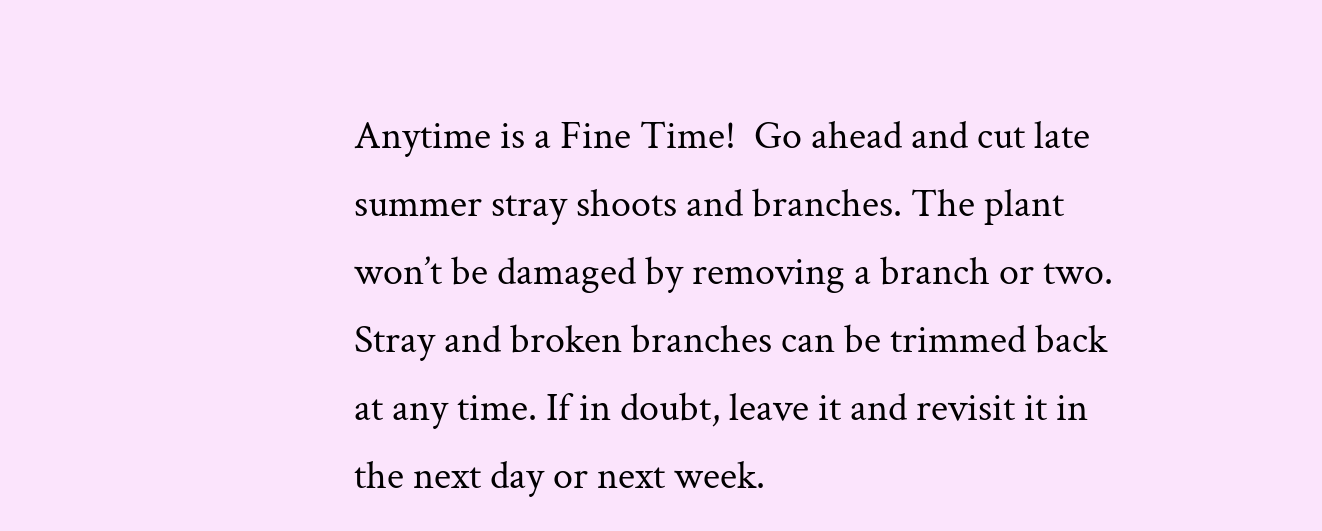Anytime is a Fine Time!  Go ahead and cut late summer stray shoots and branches. The plant won’t be damaged by removing a branch or two.  Stray and broken branches can be trimmed back at any time. If in doubt, leave it and revisit it in the next day or next week.